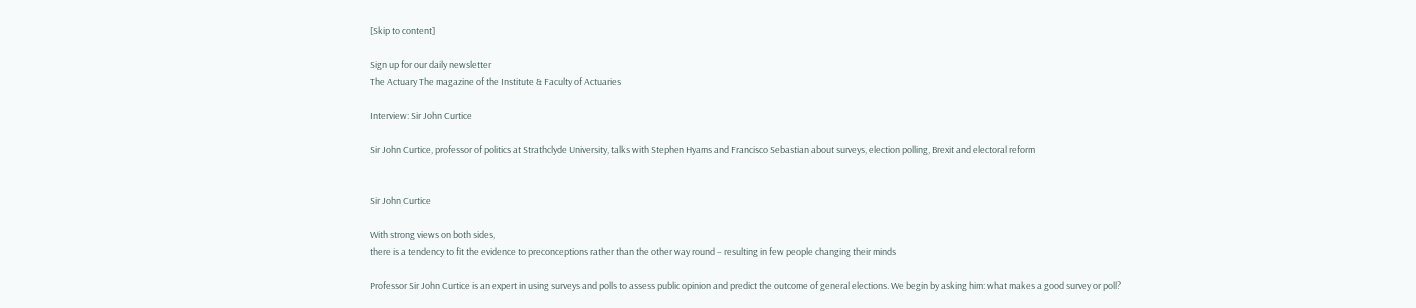[Skip to content]

Sign up for our daily newsletter
The Actuary The magazine of the Institute & Faculty of Actuaries

Interview: Sir John Curtice

Sir John Curtice, professor of politics at Strathclyde University, talks with Stephen Hyams and Francisco Sebastian about surveys, election polling, Brexit and electoral reform


Sir John Curtice

With strong views on both sides,
there is a tendency to fit the evidence to preconceptions rather than the other way round – resulting in few people changing their minds

Professor Sir John Curtice is an expert in using surveys and polls to assess public opinion and predict the outcome of general elections. We begin by asking him: what makes a good survey or poll?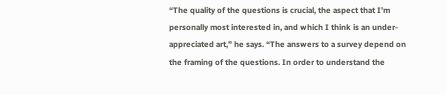“The quality of the questions is crucial, the aspect that I’m personally most interested in, and which I think is an under-appreciated art,” he says. “The answers to a survey depend on the framing of the questions. In order to understand the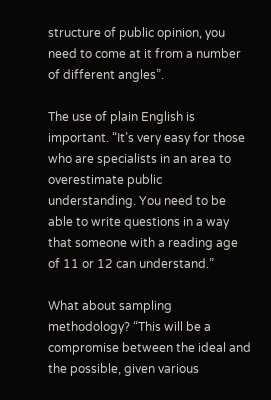structure of public opinion, you need to come at it from a number of different angles”.

The use of plain English is important. “It’s very easy for those who are specialists in an area to overestimate public understanding. You need to be able to write questions in a way that someone with a reading age of 11 or 12 can understand.”

What about sampling methodology? “This will be a compromise between the ideal and the possible, given various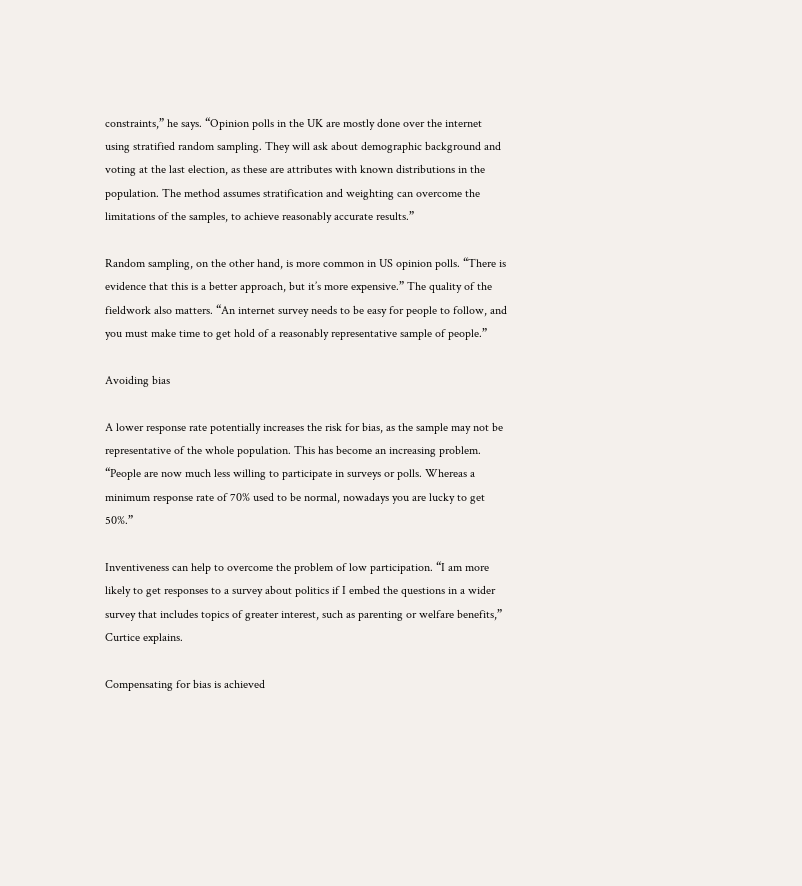constraints,” he says. “Opinion polls in the UK are mostly done over the internet using stratified random sampling. They will ask about demographic background and voting at the last election, as these are attributes with known distributions in the population. The method assumes stratification and weighting can overcome the limitations of the samples, to achieve reasonably accurate results.”

Random sampling, on the other hand, is more common in US opinion polls. “There is evidence that this is a better approach, but it’s more expensive.” The quality of the fieldwork also matters. “An internet survey needs to be easy for people to follow, and you must make time to get hold of a reasonably representative sample of people.”

Avoiding bias

A lower response rate potentially increases the risk for bias, as the sample may not be representative of the whole population. This has become an increasing problem. “People are now much less willing to participate in surveys or polls. Whereas a minimum response rate of 70% used to be normal, nowadays you are lucky to get 50%.”

Inventiveness can help to overcome the problem of low participation. “I am more likely to get responses to a survey about politics if I embed the questions in a wider survey that includes topics of greater interest, such as parenting or welfare benefits,” Curtice explains.

Compensating for bias is achieved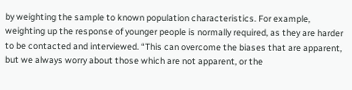by weighting the sample to known population characteristics. For example, weighting up the response of younger people is normally required, as they are harder to be contacted and interviewed. “This can overcome the biases that are apparent, but we always worry about those which are not apparent, or the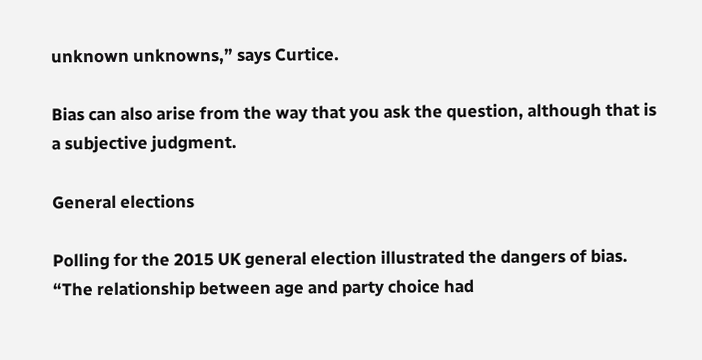unknown unknowns,” says Curtice.

Bias can also arise from the way that you ask the question, although that is a subjective judgment.

General elections

Polling for the 2015 UK general election illustrated the dangers of bias. “The relationship between age and party choice had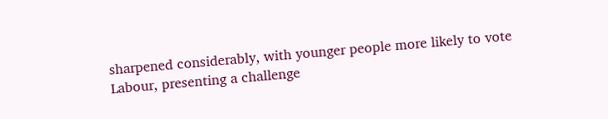sharpened considerably, with younger people more likely to vote Labour, presenting a challenge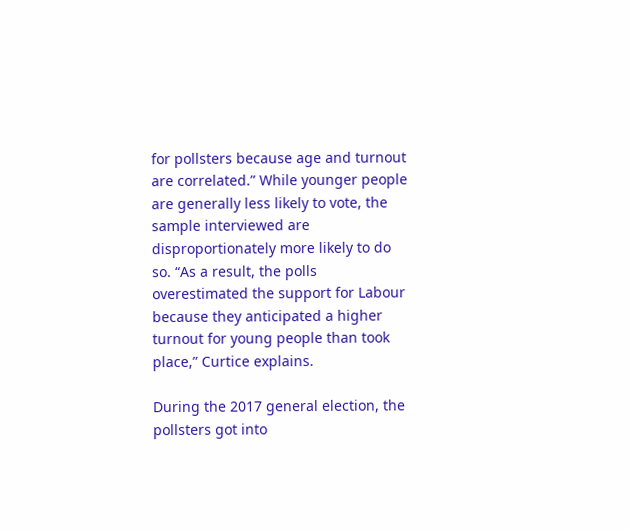for pollsters because age and turnout are correlated.” While younger people are generally less likely to vote, the sample interviewed are disproportionately more likely to do so. “As a result, the polls overestimated the support for Labour because they anticipated a higher turnout for young people than took place,” Curtice explains.

During the 2017 general election, the pollsters got into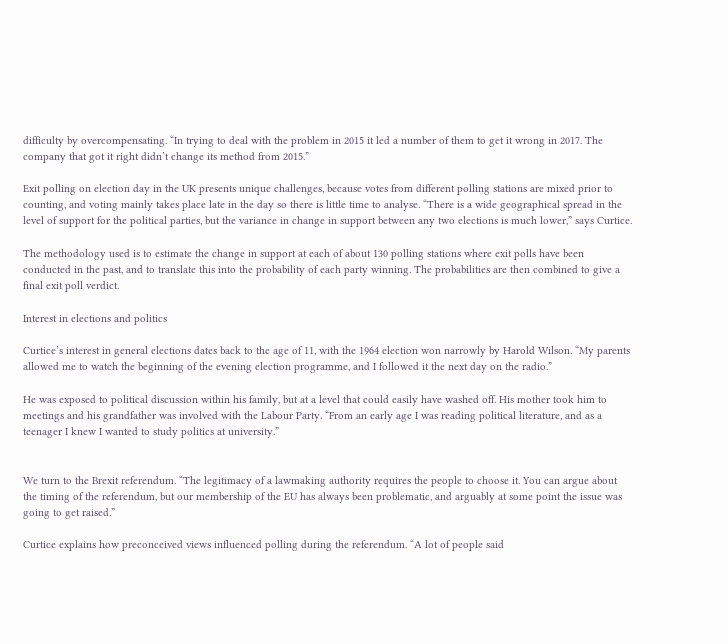difficulty by overcompensating. “In trying to deal with the problem in 2015 it led a number of them to get it wrong in 2017. The company that got it right didn’t change its method from 2015.”

Exit polling on election day in the UK presents unique challenges, because votes from different polling stations are mixed prior to counting, and voting mainly takes place late in the day so there is little time to analyse. “There is a wide geographical spread in the level of support for the political parties, but the variance in change in support between any two elections is much lower,” says Curtice.

The methodology used is to estimate the change in support at each of about 130 polling stations where exit polls have been conducted in the past, and to translate this into the probability of each party winning. The probabilities are then combined to give a final exit poll verdict.

Interest in elections and politics

Curtice’s interest in general elections dates back to the age of 11, with the 1964 election won narrowly by Harold Wilson. “My parents allowed me to watch the beginning of the evening election programme, and I followed it the next day on the radio.”

He was exposed to political discussion within his family, but at a level that could easily have washed off. His mother took him to meetings and his grandfather was involved with the Labour Party. “From an early age I was reading political literature, and as a teenager I knew I wanted to study politics at university.”


We turn to the Brexit referendum. “The legitimacy of a lawmaking authority requires the people to choose it. You can argue about the timing of the referendum, but our membership of the EU has always been problematic, and arguably at some point the issue was going to get raised.”

Curtice explains how preconceived views influenced polling during the referendum. “A lot of people said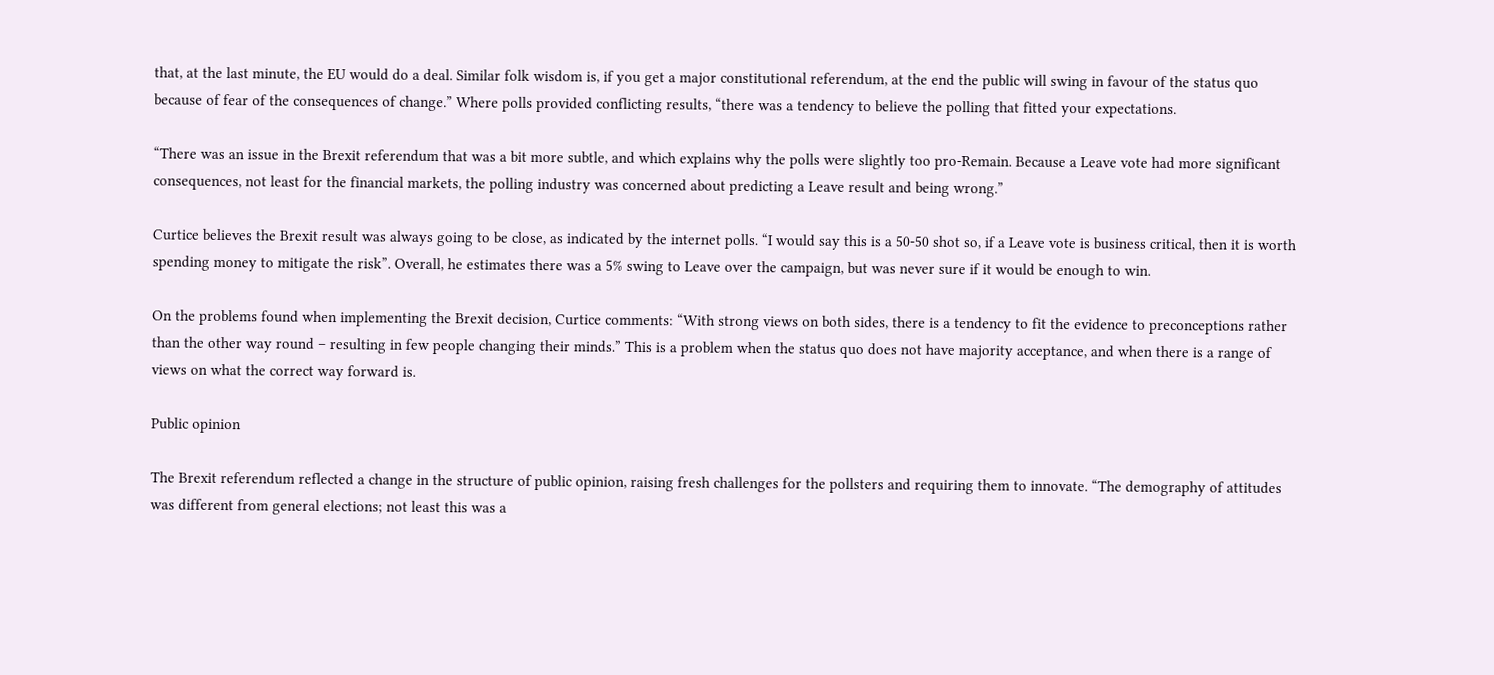that, at the last minute, the EU would do a deal. Similar folk wisdom is, if you get a major constitutional referendum, at the end the public will swing in favour of the status quo because of fear of the consequences of change.” Where polls provided conflicting results, “there was a tendency to believe the polling that fitted your expectations.

“There was an issue in the Brexit referendum that was a bit more subtle, and which explains why the polls were slightly too pro-Remain. Because a Leave vote had more significant consequences, not least for the financial markets, the polling industry was concerned about predicting a Leave result and being wrong.”

Curtice believes the Brexit result was always going to be close, as indicated by the internet polls. “I would say this is a 50-50 shot so, if a Leave vote is business critical, then it is worth spending money to mitigate the risk”. Overall, he estimates there was a 5% swing to Leave over the campaign, but was never sure if it would be enough to win.

On the problems found when implementing the Brexit decision, Curtice comments: “With strong views on both sides, there is a tendency to fit the evidence to preconceptions rather than the other way round – resulting in few people changing their minds.” This is a problem when the status quo does not have majority acceptance, and when there is a range of views on what the correct way forward is.

Public opinion

The Brexit referendum reflected a change in the structure of public opinion, raising fresh challenges for the pollsters and requiring them to innovate. “The demography of attitudes was different from general elections; not least this was a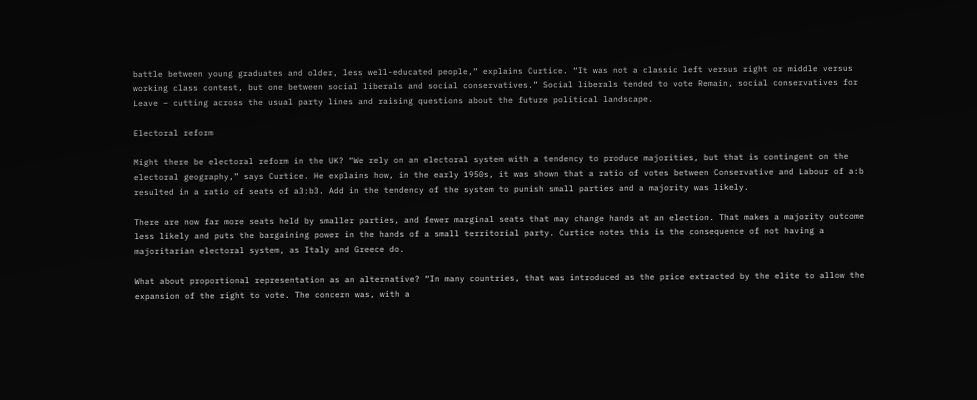battle between young graduates and older, less well-educated people,” explains Curtice. “It was not a classic left versus right or middle versus working class contest, but one between social liberals and social conservatives.” Social liberals tended to vote Remain, social conservatives for Leave – cutting across the usual party lines and raising questions about the future political landscape.

Electoral reform

Might there be electoral reform in the UK? “We rely on an electoral system with a tendency to produce majorities, but that is contingent on the electoral geography,” says Curtice. He explains how, in the early 1950s, it was shown that a ratio of votes between Conservative and Labour of a:b resulted in a ratio of seats of a3:b3. Add in the tendency of the system to punish small parties and a majority was likely.

There are now far more seats held by smaller parties, and fewer marginal seats that may change hands at an election. That makes a majority outcome less likely and puts the bargaining power in the hands of a small territorial party. Curtice notes this is the consequence of not having a majoritarian electoral system, as Italy and Greece do.

What about proportional representation as an alternative? “In many countries, that was introduced as the price extracted by the elite to allow the expansion of the right to vote. The concern was, with a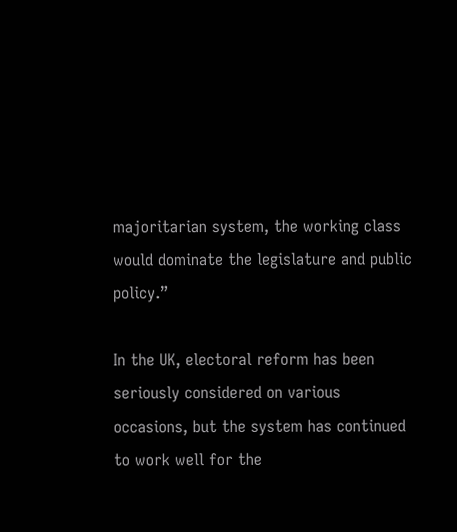majoritarian system, the working class would dominate the legislature and public policy.”

In the UK, electoral reform has been seriously considered on various occasions, but the system has continued to work well for the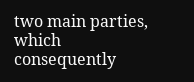two main parties, which consequently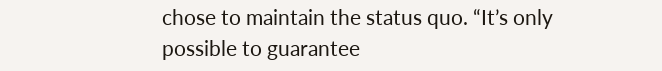chose to maintain the status quo. “It’s only possible to guarantee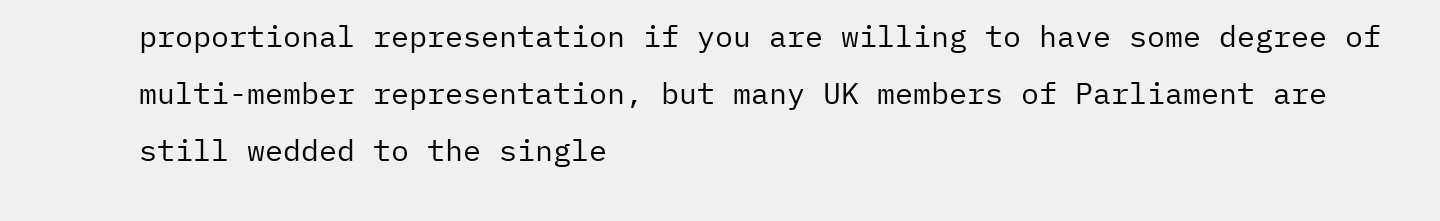proportional representation if you are willing to have some degree of multi-member representation, but many UK members of Parliament are still wedded to the single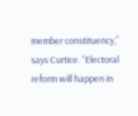member constituency,” says Curtice. “Electoral reform will happen in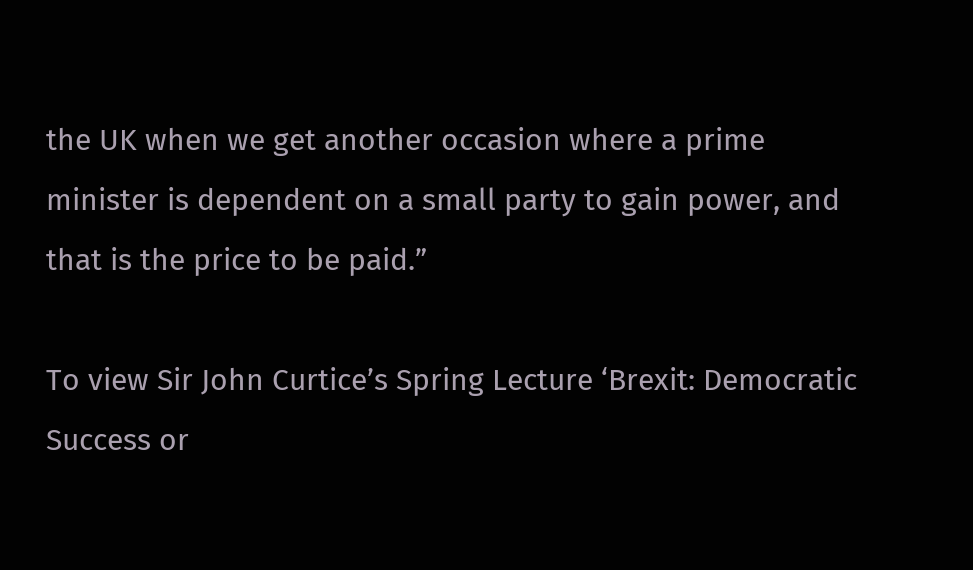the UK when we get another occasion where a prime minister is dependent on a small party to gain power, and that is the price to be paid.”

To view Sir John Curtice’s Spring Lecture ‘Brexit: Democratic Success or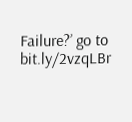Failure?’ go to bit.ly/2vzqLBr